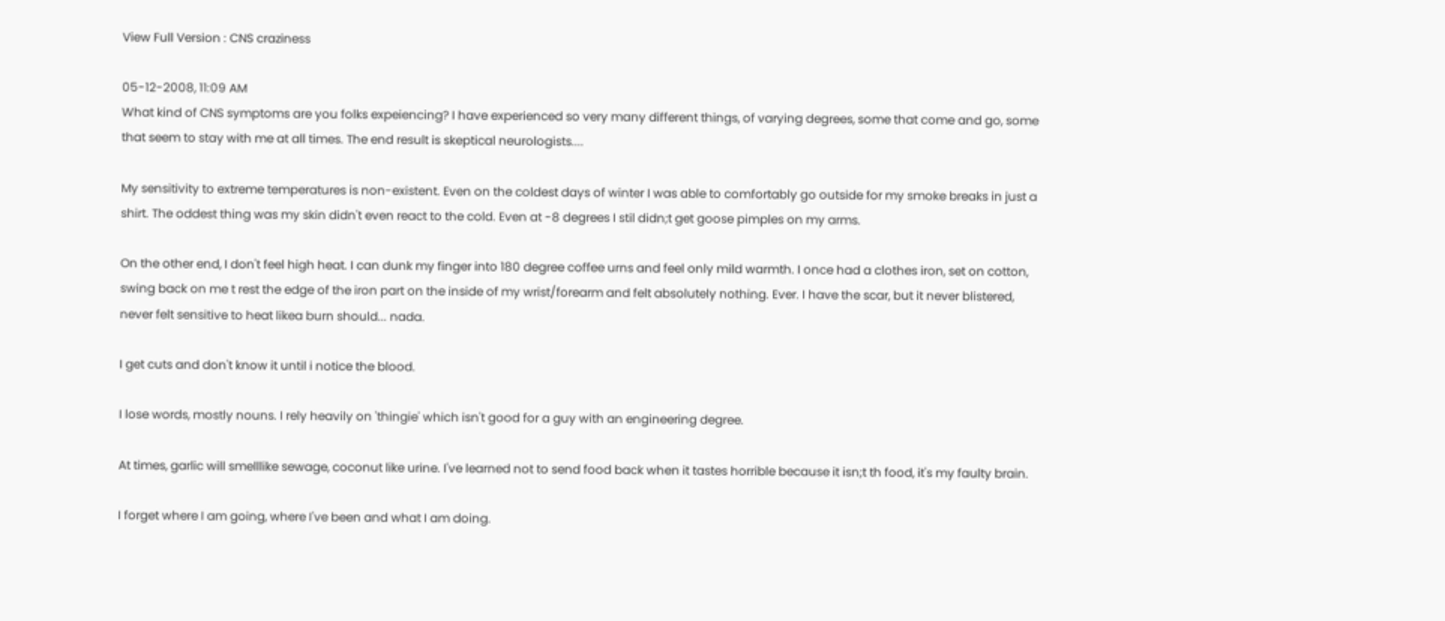View Full Version : CNS craziness

05-12-2008, 11:09 AM
What kind of CNS symptoms are you folks expeiencing? I have experienced so very many different things, of varying degrees, some that come and go, some that seem to stay with me at all times. The end result is skeptical neurologists....

My sensitivity to extreme temperatures is non-existent. Even on the coldest days of winter I was able to comfortably go outside for my smoke breaks in just a shirt. The oddest thing was my skin didn't even react to the cold. Even at -8 degrees I stil didn;t get goose pimples on my arms.

On the other end, I don't feel high heat. I can dunk my finger into 180 degree coffee urns and feel only mild warmth. I once had a clothes iron, set on cotton, swing back on me t rest the edge of the iron part on the inside of my wrist/forearm and felt absolutely nothing. Ever. I have the scar, but it never blistered, never felt sensitive to heat likea burn should... nada.

I get cuts and don't know it until i notice the blood.

I lose words, mostly nouns. I rely heavily on 'thingie' which isn't good for a guy with an engineering degree.

At times, garlic will smelllike sewage, coconut like urine. I've learned not to send food back when it tastes horrible because it isn;t th food, it's my faulty brain.

I forget where I am going, where I've been and what I am doing.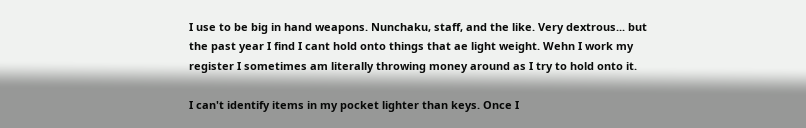I use to be big in hand weapons. Nunchaku, staff, and the like. Very dextrous... but the past year I find I cant hold onto things that ae light weight. Wehn I work my register I sometimes am literally throwing money around as I try to hold onto it.

I can't identify items in my pocket lighter than keys. Once I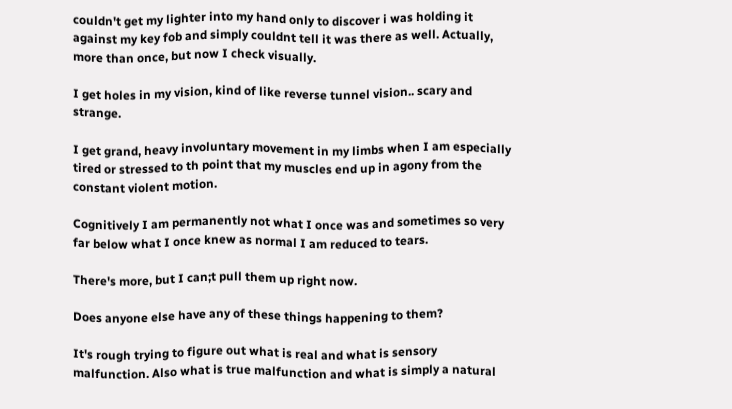couldn't get my lighter into my hand only to discover i was holding it against my key fob and simply couldnt tell it was there as well. Actually, more than once, but now I check visually.

I get holes in my vision, kind of like reverse tunnel vision.. scary and strange.

I get grand, heavy involuntary movement in my limbs when I am especially tired or stressed to th point that my muscles end up in agony from the constant violent motion.

Cognitively I am permanently not what I once was and sometimes so very far below what I once knew as normal I am reduced to tears.

There's more, but I can;t pull them up right now.

Does anyone else have any of these things happening to them?

It's rough trying to figure out what is real and what is sensory malfunction. Also what is true malfunction and what is simply a natural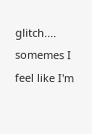glitch.... somemes I feel like I'm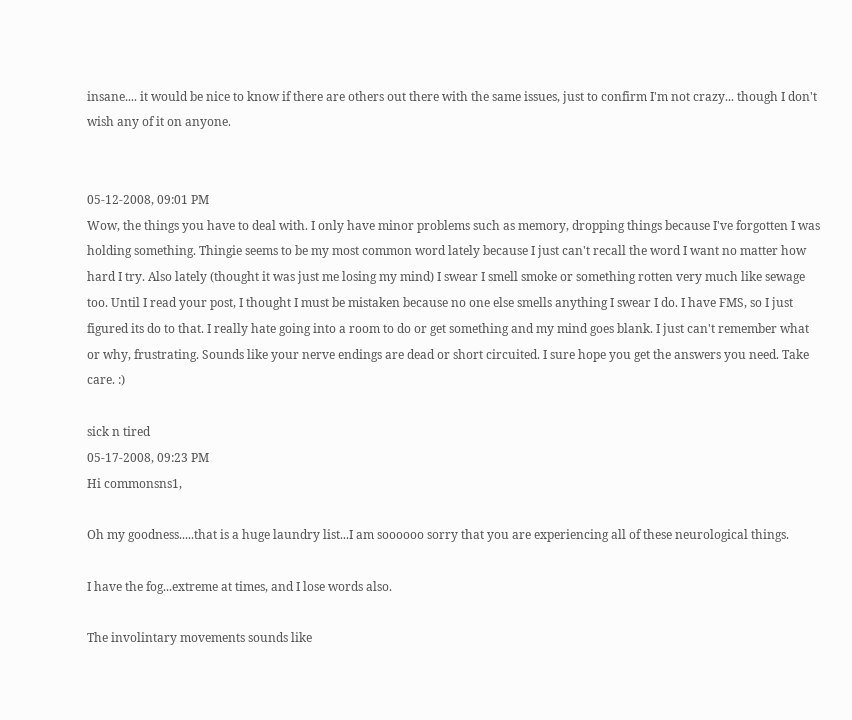insane.... it would be nice to know if there are others out there with the same issues, just to confirm I'm not crazy... though I don't wish any of it on anyone.


05-12-2008, 09:01 PM
Wow, the things you have to deal with. I only have minor problems such as memory, dropping things because I've forgotten I was holding something. Thingie seems to be my most common word lately because I just can't recall the word I want no matter how hard I try. Also lately (thought it was just me losing my mind) I swear I smell smoke or something rotten very much like sewage too. Until I read your post, I thought I must be mistaken because no one else smells anything I swear I do. I have FMS, so I just figured its do to that. I really hate going into a room to do or get something and my mind goes blank. I just can't remember what or why, frustrating. Sounds like your nerve endings are dead or short circuited. I sure hope you get the answers you need. Take care. :)

sick n tired
05-17-2008, 09:23 PM
Hi commonsns1,

Oh my goodness.....that is a huge laundry list...I am soooooo sorry that you are experiencing all of these neurological things.

I have the fog...extreme at times, and I lose words also.

The involintary movements sounds like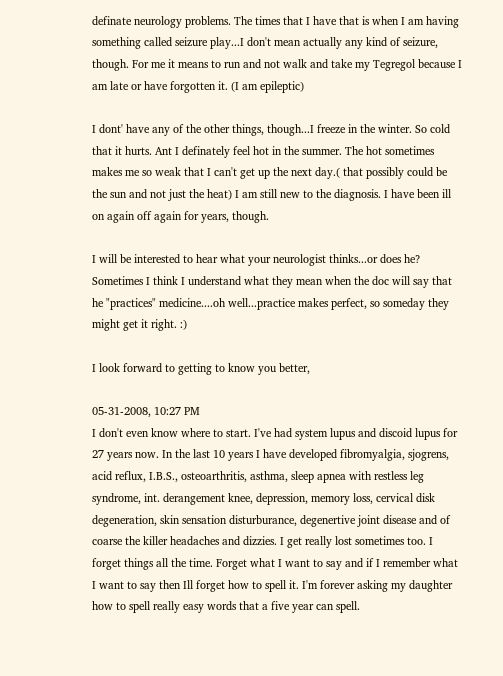definate neurology problems. The times that I have that is when I am having something called seizure play...I don't mean actually any kind of seizure, though. For me it means to run and not walk and take my Tegregol because I am late or have forgotten it. (I am epileptic)

I dont' have any of the other things, though...I freeze in the winter. So cold that it hurts. Ant I definately feel hot in the summer. The hot sometimes makes me so weak that I can't get up the next day.( that possibly could be the sun and not just the heat) I am still new to the diagnosis. I have been ill on again off again for years, though.

I will be interested to hear what your neurologist thinks...or does he? Sometimes I think I understand what they mean when the doc will say that he "practices" medicine....oh well...practice makes perfect, so someday they might get it right. :)

I look forward to getting to know you better,

05-31-2008, 10:27 PM
I don't even know where to start. I've had system lupus and discoid lupus for 27 years now. In the last 10 years I have developed fibromyalgia, sjogrens, acid reflux, I.B.S., osteoarthritis, asthma, sleep apnea with restless leg syndrome, int. derangement knee, depression, memory loss, cervical disk degeneration, skin sensation disturburance, degenertive joint disease and of coarse the killer headaches and dizzies. I get really lost sometimes too. I forget things all the time. Forget what I want to say and if I remember what I want to say then Ill forget how to spell it. I'm forever asking my daughter how to spell really easy words that a five year can spell.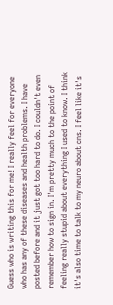Guess who is writing this for me! I really feel for everyone who has any of these diseases and health problems. I have posted before and it just got too hard to do. I couldn't even remember how to sign in. I'm pretty much to the point of feeling really stupid about everything I used to know. I think it's also time to talk to my neuro about cns. I feel like it's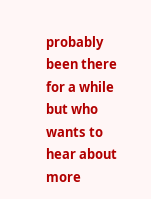probably been there for a while but who wants to hear about more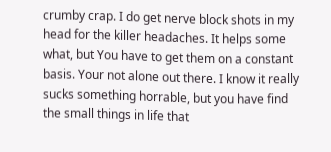crumby crap. I do get nerve block shots in my head for the killer headaches. It helps some what, but You have to get them on a constant basis. Your not alone out there. I know it really sucks something horrable, but you have find the small things in life that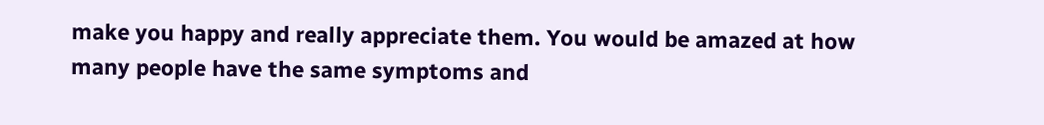make you happy and really appreciate them. You would be amazed at how many people have the same symptoms and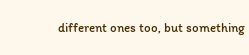different ones too, but something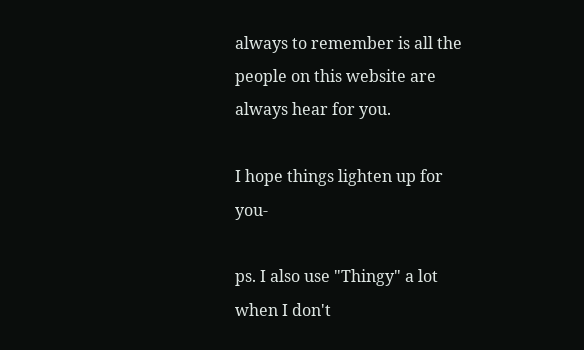always to remember is all the people on this website are always hear for you.

I hope things lighten up for you-

ps. I also use "Thingy" a lot when I don't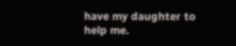have my daughter to help me.